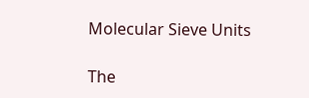Molecular Sieve Units

The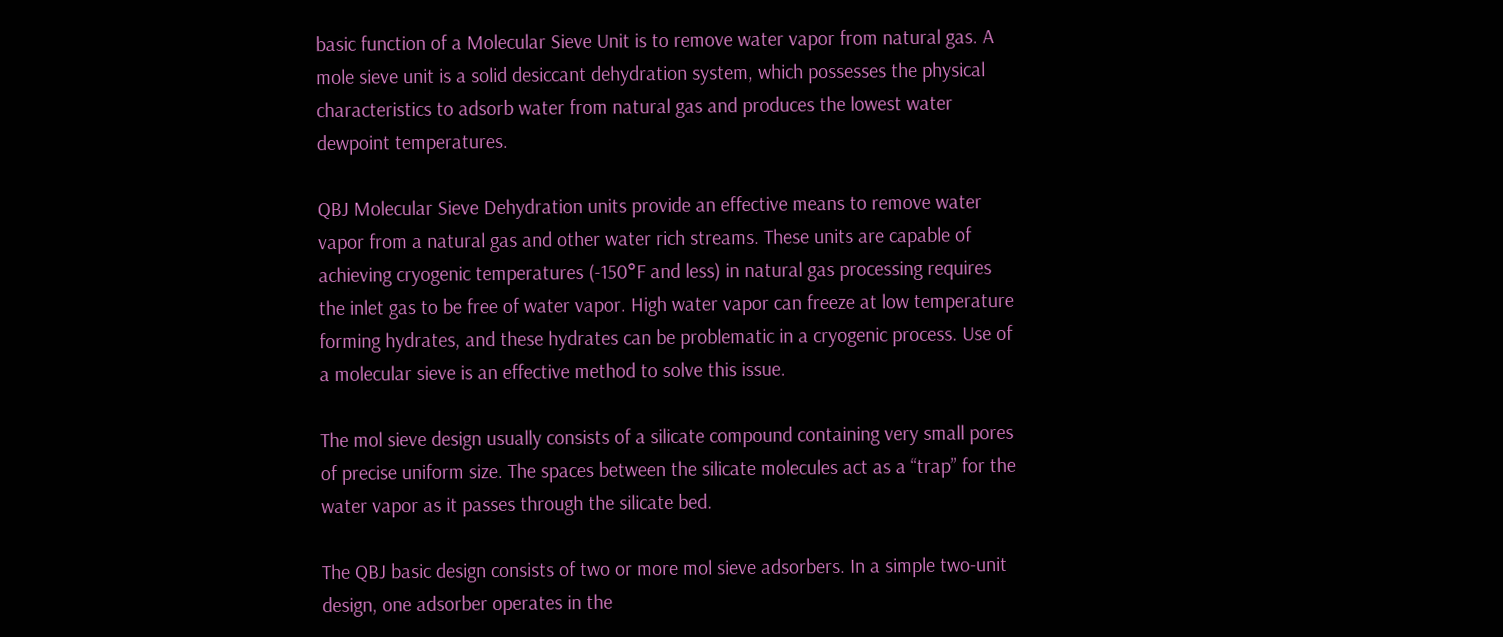basic function of a Molecular Sieve Unit is to remove water vapor from natural gas. A mole sieve unit is a solid desiccant dehydration system, which possesses the physical characteristics to adsorb water from natural gas and produces the lowest water dewpoint temperatures.

QBJ Molecular Sieve Dehydration units provide an effective means to remove water vapor from a natural gas and other water rich streams. These units are capable of achieving cryogenic temperatures (-150°F and less) in natural gas processing requires the inlet gas to be free of water vapor. High water vapor can freeze at low temperature forming hydrates, and these hydrates can be problematic in a cryogenic process. Use of a molecular sieve is an effective method to solve this issue.

The mol sieve design usually consists of a silicate compound containing very small pores of precise uniform size. The spaces between the silicate molecules act as a “trap” for the water vapor as it passes through the silicate bed.

The QBJ basic design consists of two or more mol sieve adsorbers. In a simple two-unit design, one adsorber operates in the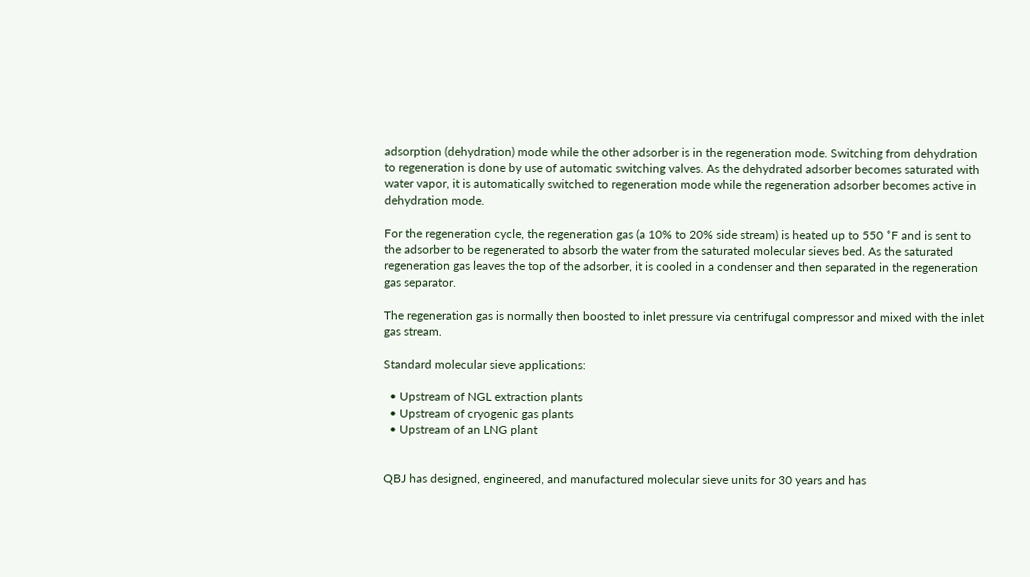adsorption (dehydration) mode while the other adsorber is in the regeneration mode. Switching from dehydration to regeneration is done by use of automatic switching valves. As the dehydrated adsorber becomes saturated with water vapor, it is automatically switched to regeneration mode while the regeneration adsorber becomes active in dehydration mode.

For the regeneration cycle, the regeneration gas (a 10% to 20% side stream) is heated up to 550 ˚F and is sent to the adsorber to be regenerated to absorb the water from the saturated molecular sieves bed. As the saturated regeneration gas leaves the top of the adsorber, it is cooled in a condenser and then separated in the regeneration gas separator.

The regeneration gas is normally then boosted to inlet pressure via centrifugal compressor and mixed with the inlet gas stream.

Standard molecular sieve applications:

  • Upstream of NGL extraction plants
  • Upstream of cryogenic gas plants
  • Upstream of an LNG plant


QBJ has designed, engineered, and manufactured molecular sieve units for 30 years and has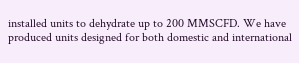installed units to dehydrate up to 200 MMSCFD. We have produced units designed for both domestic and international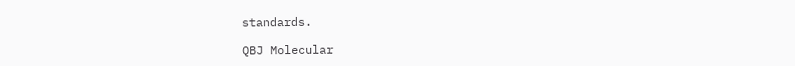standards.

QBJ Molecular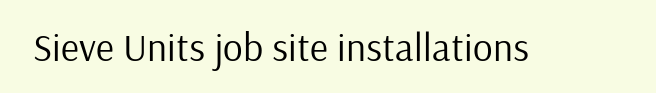Sieve Units job site installations